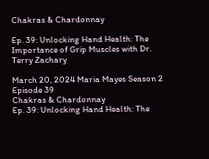Chakras & Chardonnay

Ep. 39: Unlocking Hand Health: The Importance of Grip Muscles with Dr. Terry Zachary

March 20, 2024 Maria Mayes Season 2 Episode 39
Chakras & Chardonnay
Ep. 39: Unlocking Hand Health: The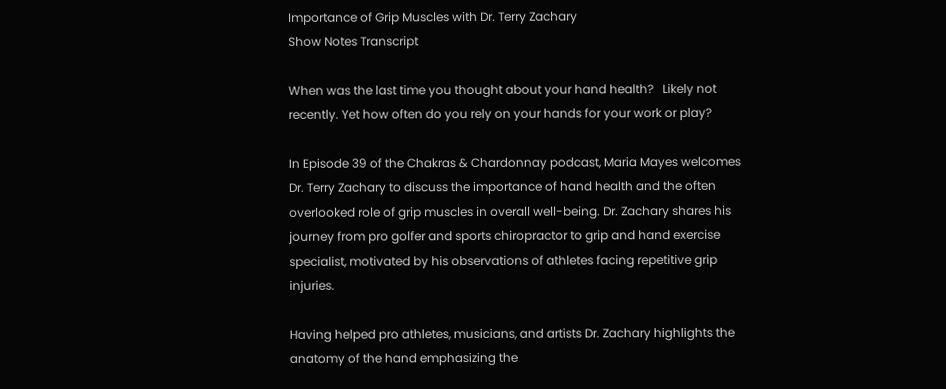Importance of Grip Muscles with Dr. Terry Zachary
Show Notes Transcript

When was the last time you thought about your hand health?   Likely not recently. Yet how often do you rely on your hands for your work or play?

In Episode 39 of the Chakras & Chardonnay podcast, Maria Mayes welcomes Dr. Terry Zachary to discuss the importance of hand health and the often overlooked role of grip muscles in overall well-being. Dr. Zachary shares his journey from pro golfer and sports chiropractor to grip and hand exercise specialist, motivated by his observations of athletes facing repetitive grip injuries.

Having helped pro athletes, musicians, and artists Dr. Zachary highlights the anatomy of the hand emphasizing the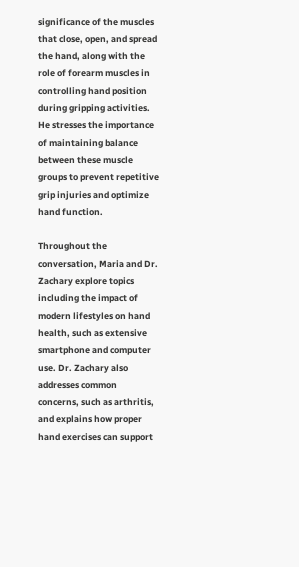significance of the muscles that close, open, and spread the hand, along with the role of forearm muscles in controlling hand position during gripping activities. He stresses the importance of maintaining balance between these muscle groups to prevent repetitive grip injuries and optimize hand function.

Throughout the conversation, Maria and Dr. Zachary explore topics including the impact of modern lifestyles on hand health, such as extensive smartphone and computer use. Dr. Zachary also addresses common concerns, such as arthritis, and explains how proper hand exercises can support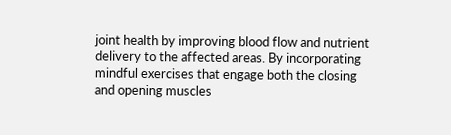joint health by improving blood flow and nutrient delivery to the affected areas. By incorporating mindful exercises that engage both the closing and opening muscles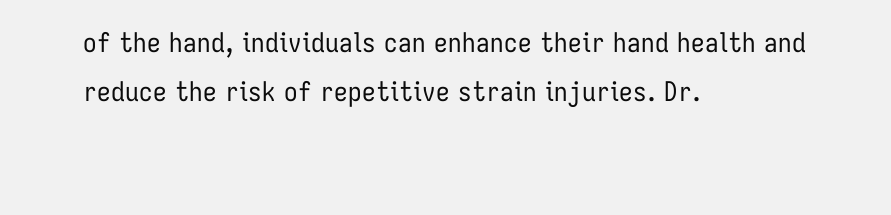of the hand, individuals can enhance their hand health and reduce the risk of repetitive strain injuries. Dr.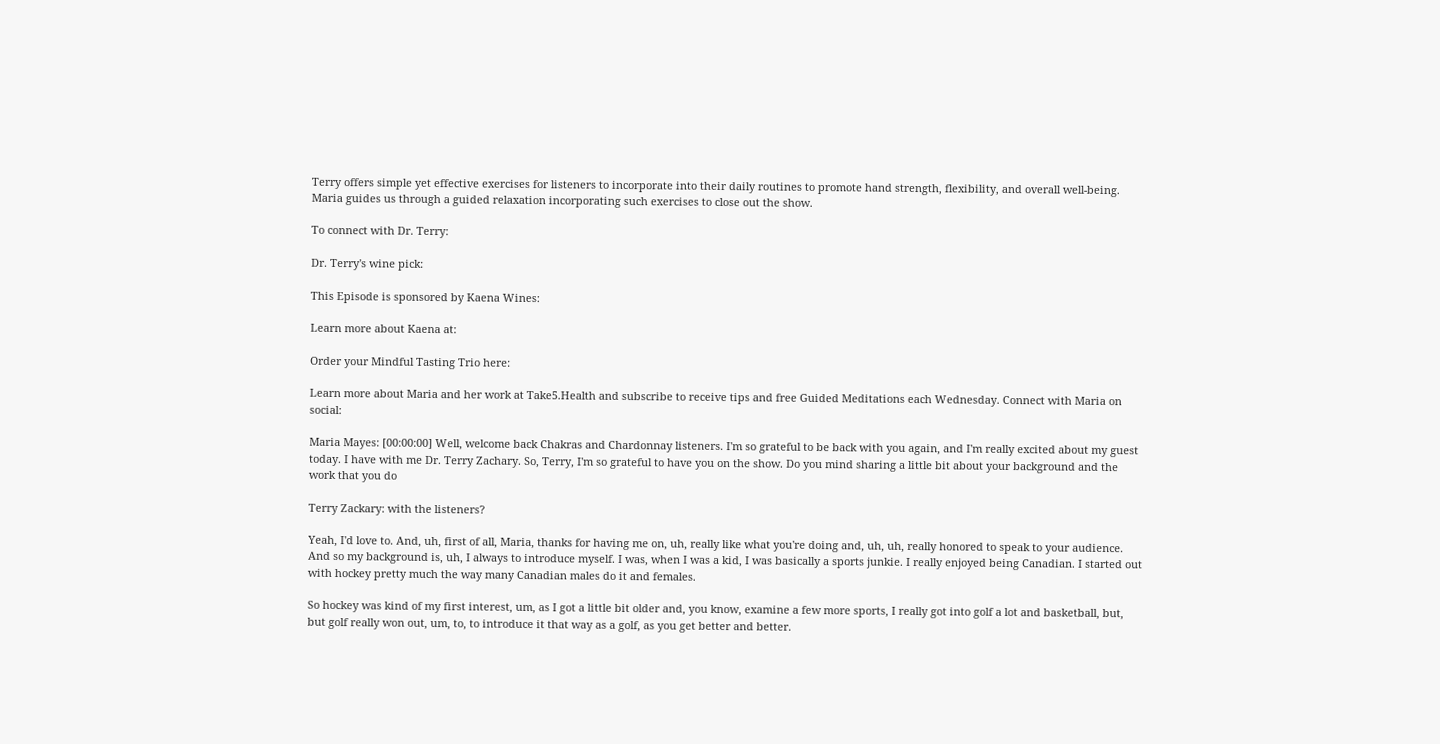Terry offers simple yet effective exercises for listeners to incorporate into their daily routines to promote hand strength, flexibility, and overall well-being.  Maria guides us through a guided relaxation incorporating such exercises to close out the show.

To connect with Dr. Terry:

Dr. Terry's wine pick:

This Episode is sponsored by Kaena Wines:

Learn more about Kaena at:

Order your Mindful Tasting Trio here:

Learn more about Maria and her work at Take5.Health and subscribe to receive tips and free Guided Meditations each Wednesday. Connect with Maria on social:

Maria Mayes: [00:00:00] Well, welcome back Chakras and Chardonnay listeners. I'm so grateful to be back with you again, and I'm really excited about my guest today. I have with me Dr. Terry Zachary. So, Terry, I'm so grateful to have you on the show. Do you mind sharing a little bit about your background and the work that you do

Terry Zackary: with the listeners?

Yeah, I'd love to. And, uh, first of all, Maria, thanks for having me on, uh, really like what you're doing and, uh, uh, really honored to speak to your audience. And so my background is, uh, I always to introduce myself. I was, when I was a kid, I was basically a sports junkie. I really enjoyed being Canadian. I started out with hockey pretty much the way many Canadian males do it and females.

So hockey was kind of my first interest, um, as I got a little bit older and, you know, examine a few more sports, I really got into golf a lot and basketball, but, but golf really won out, um, to, to introduce it that way as a golf, as you get better and better.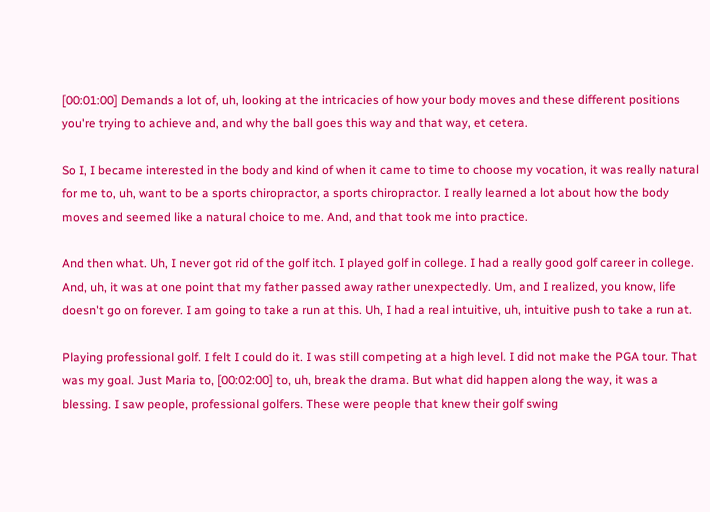[00:01:00] Demands a lot of, uh, looking at the intricacies of how your body moves and these different positions you're trying to achieve and, and why the ball goes this way and that way, et cetera.

So I, I became interested in the body and kind of when it came to time to choose my vocation, it was really natural for me to, uh, want to be a sports chiropractor, a sports chiropractor. I really learned a lot about how the body moves and seemed like a natural choice to me. And, and that took me into practice.

And then what. Uh, I never got rid of the golf itch. I played golf in college. I had a really good golf career in college. And, uh, it was at one point that my father passed away rather unexpectedly. Um, and I realized, you know, life doesn't go on forever. I am going to take a run at this. Uh, I had a real intuitive, uh, intuitive push to take a run at.

Playing professional golf. I felt I could do it. I was still competing at a high level. I did not make the PGA tour. That was my goal. Just Maria to, [00:02:00] to, uh, break the drama. But what did happen along the way, it was a blessing. I saw people, professional golfers. These were people that knew their golf swing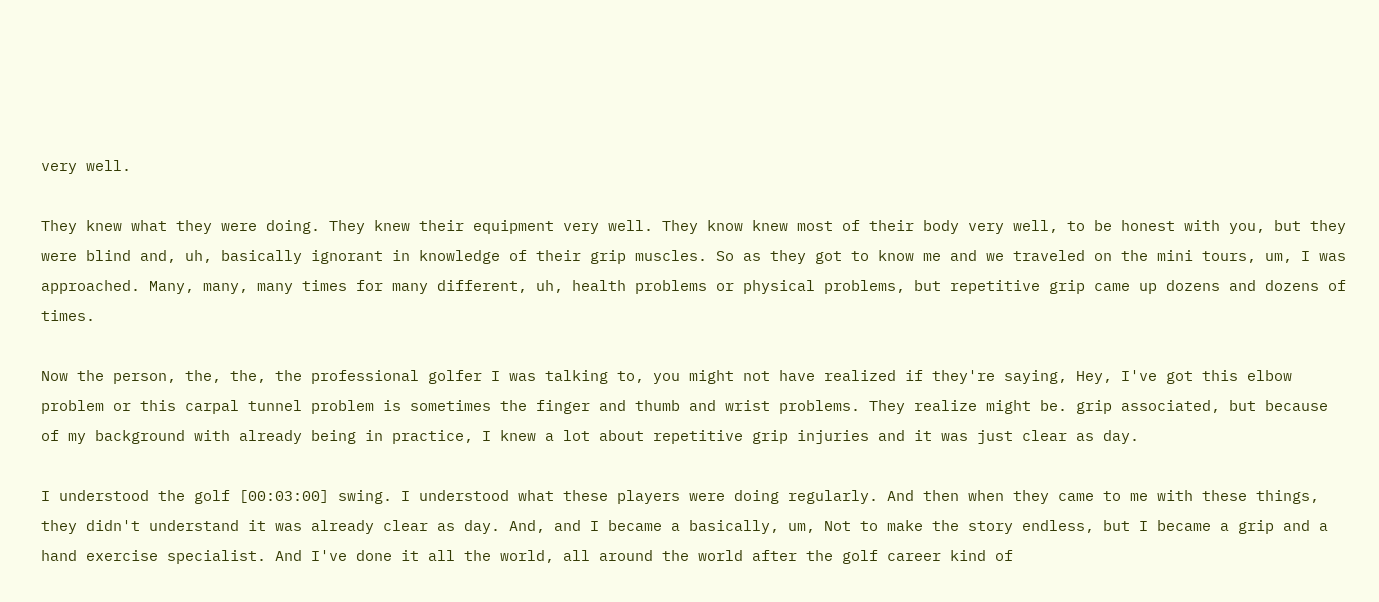very well.

They knew what they were doing. They knew their equipment very well. They know knew most of their body very well, to be honest with you, but they were blind and, uh, basically ignorant in knowledge of their grip muscles. So as they got to know me and we traveled on the mini tours, um, I was approached. Many, many, many times for many different, uh, health problems or physical problems, but repetitive grip came up dozens and dozens of times.

Now the person, the, the, the professional golfer I was talking to, you might not have realized if they're saying, Hey, I've got this elbow problem or this carpal tunnel problem is sometimes the finger and thumb and wrist problems. They realize might be. grip associated, but because of my background with already being in practice, I knew a lot about repetitive grip injuries and it was just clear as day.

I understood the golf [00:03:00] swing. I understood what these players were doing regularly. And then when they came to me with these things, they didn't understand it was already clear as day. And, and I became a basically, um, Not to make the story endless, but I became a grip and a hand exercise specialist. And I've done it all the world, all around the world after the golf career kind of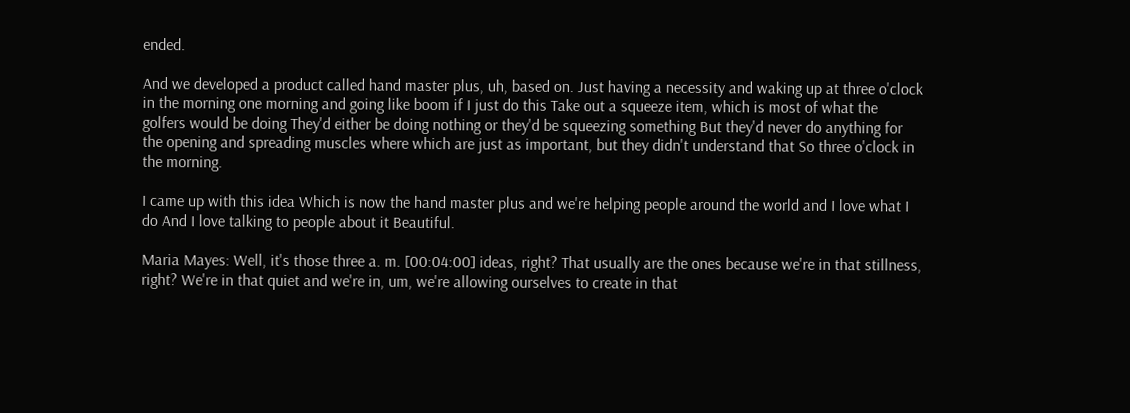ended.

And we developed a product called hand master plus, uh, based on. Just having a necessity and waking up at three o'clock in the morning one morning and going like boom if I just do this Take out a squeeze item, which is most of what the golfers would be doing They'd either be doing nothing or they'd be squeezing something But they'd never do anything for the opening and spreading muscles where which are just as important, but they didn't understand that So three o'clock in the morning.

I came up with this idea Which is now the hand master plus and we're helping people around the world and I love what I do And I love talking to people about it Beautiful.

Maria Mayes: Well, it's those three a. m. [00:04:00] ideas, right? That usually are the ones because we're in that stillness, right? We're in that quiet and we're in, um, we're allowing ourselves to create in that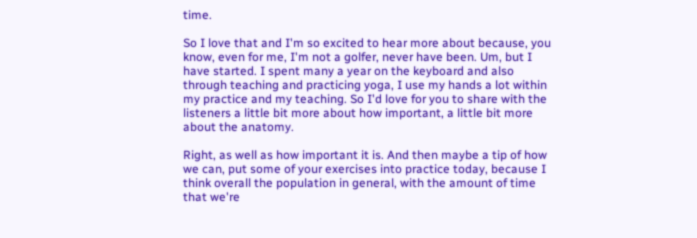time.

So I love that and I'm so excited to hear more about because, you know, even for me, I'm not a golfer, never have been. Um, but I have started. I spent many a year on the keyboard and also through teaching and practicing yoga, I use my hands a lot within my practice and my teaching. So I'd love for you to share with the listeners a little bit more about how important, a little bit more about the anatomy.

Right, as well as how important it is. And then maybe a tip of how we can, put some of your exercises into practice today, because I think overall the population in general, with the amount of time that we're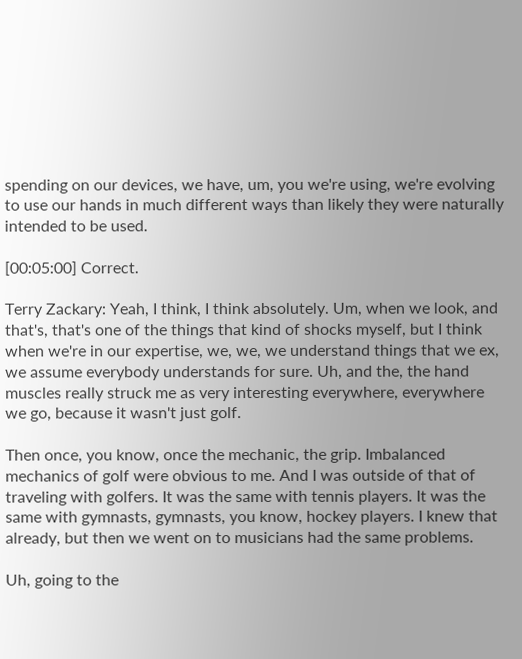spending on our devices, we have, um, you we're using, we're evolving to use our hands in much different ways than likely they were naturally intended to be used.

[00:05:00] Correct.

Terry Zackary: Yeah, I think, I think absolutely. Um, when we look, and that's, that's one of the things that kind of shocks myself, but I think when we're in our expertise, we, we, we understand things that we ex, we assume everybody understands for sure. Uh, and the, the hand muscles really struck me as very interesting everywhere, everywhere we go, because it wasn't just golf.

Then once, you know, once the mechanic, the grip. Imbalanced mechanics of golf were obvious to me. And I was outside of that of traveling with golfers. It was the same with tennis players. It was the same with gymnasts, gymnasts, you know, hockey players. I knew that already, but then we went on to musicians had the same problems.

Uh, going to the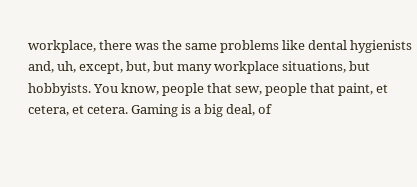workplace, there was the same problems like dental hygienists and, uh, except, but, but many workplace situations, but hobbyists. You know, people that sew, people that paint, et cetera, et cetera. Gaming is a big deal, of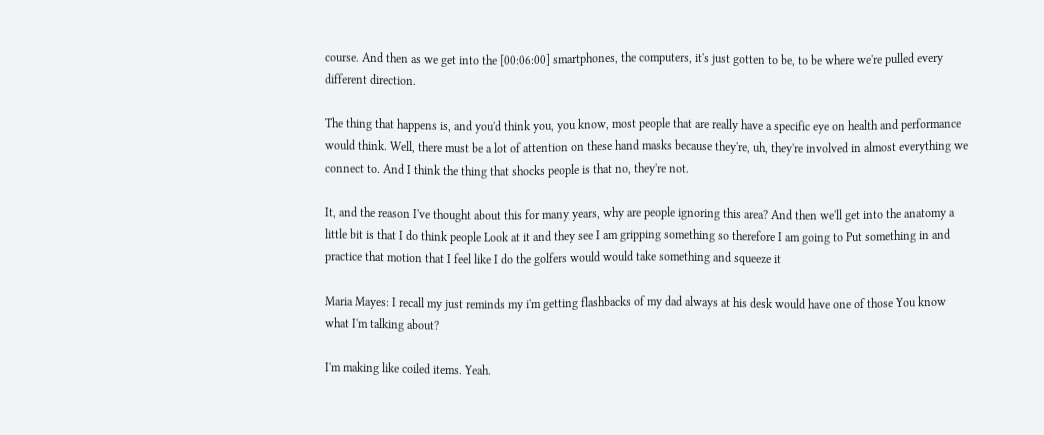course. And then as we get into the [00:06:00] smartphones, the computers, it's just gotten to be, to be where we're pulled every different direction.

The thing that happens is, and you'd think you, you know, most people that are really have a specific eye on health and performance would think. Well, there must be a lot of attention on these hand masks because they're, uh, they're involved in almost everything we connect to. And I think the thing that shocks people is that no, they're not.

It, and the reason I've thought about this for many years, why are people ignoring this area? And then we'll get into the anatomy a little bit is that I do think people Look at it and they see I am gripping something so therefore I am going to Put something in and practice that motion that I feel like I do the golfers would would take something and squeeze it

Maria Mayes: I recall my just reminds my i'm getting flashbacks of my dad always at his desk would have one of those You know what I'm talking about?

I'm making like coiled items. Yeah.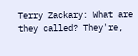Terry Zackary: What are they called? They're,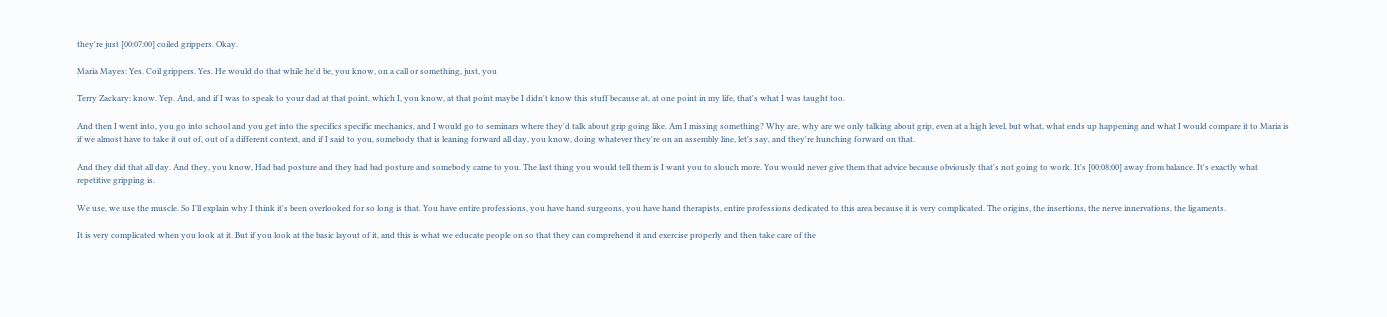they're just [00:07:00] coiled grippers. Okay.

Maria Mayes: Yes. Coil grippers. Yes. He would do that while he'd be, you know, on a call or something, just, you

Terry Zackary: know. Yep. And, and if I was to speak to your dad at that point, which I, you know, at that point maybe I didn't know this stuff because at, at one point in my life, that's what I was taught too.

And then I went into, you go into school and you get into the specifics specific mechanics, and I would go to seminars where they'd talk about grip going like. Am I missing something? Why are, why are we only talking about grip, even at a high level, but what, what ends up happening and what I would compare it to Maria is if we almost have to take it out of, out of a different context, and if I said to you, somebody that is leaning forward all day, you know, doing whatever they're on an assembly line, let's say, and they're hunching forward on that.

And they did that all day. And they, you know, Had bad posture and they had bad posture and somebody came to you. The last thing you would tell them is I want you to slouch more. You would never give them that advice because obviously that's not going to work. It's [00:08:00] away from balance. It's exactly what repetitive gripping is.

We use, we use the muscle. So I'll explain why I think it's been overlooked for so long is that. You have entire professions, you have hand surgeons, you have hand therapists, entire professions dedicated to this area because it is very complicated. The origins, the insertions, the nerve innervations, the ligaments.

It is very complicated when you look at it. But if you look at the basic layout of it, and this is what we educate people on so that they can comprehend it and exercise properly and then take care of the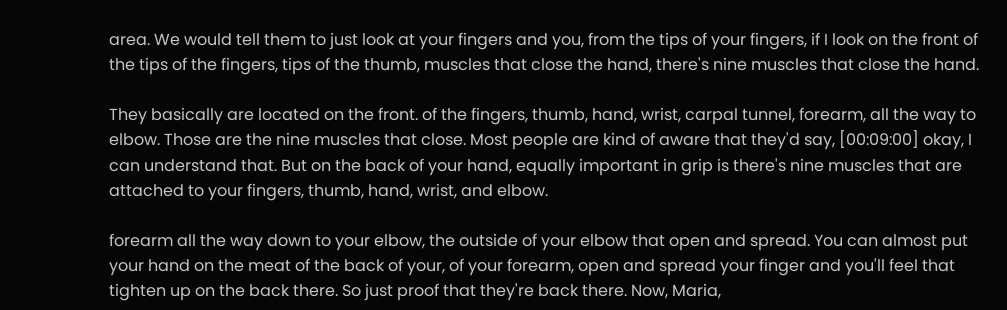area. We would tell them to just look at your fingers and you, from the tips of your fingers, if I look on the front of the tips of the fingers, tips of the thumb, muscles that close the hand, there's nine muscles that close the hand.

They basically are located on the front. of the fingers, thumb, hand, wrist, carpal tunnel, forearm, all the way to elbow. Those are the nine muscles that close. Most people are kind of aware that they'd say, [00:09:00] okay, I can understand that. But on the back of your hand, equally important in grip is there's nine muscles that are attached to your fingers, thumb, hand, wrist, and elbow.

forearm all the way down to your elbow, the outside of your elbow that open and spread. You can almost put your hand on the meat of the back of your, of your forearm, open and spread your finger and you'll feel that tighten up on the back there. So just proof that they're back there. Now, Maria,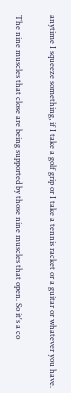anytime I squeeze something, if I take a golf grip or I take a tennis racket or a guitar or whatever you have.

The nine muscles that close are being supported by those nine muscles that open. So it's a co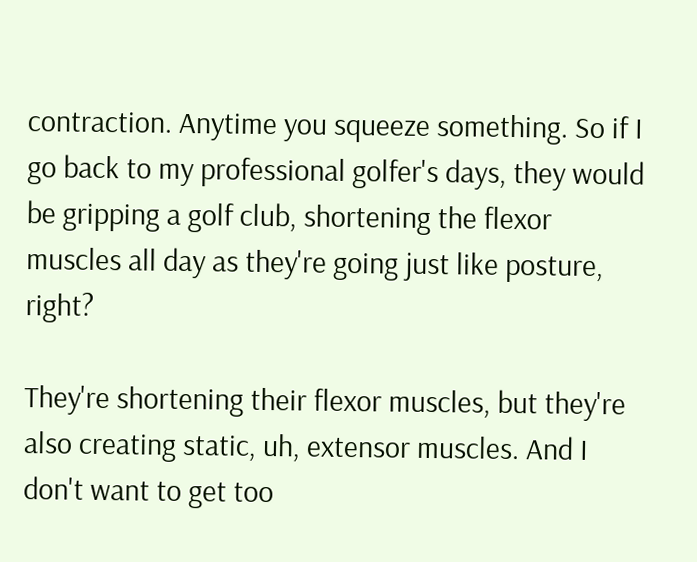contraction. Anytime you squeeze something. So if I go back to my professional golfer's days, they would be gripping a golf club, shortening the flexor muscles all day as they're going just like posture, right?

They're shortening their flexor muscles, but they're also creating static, uh, extensor muscles. And I don't want to get too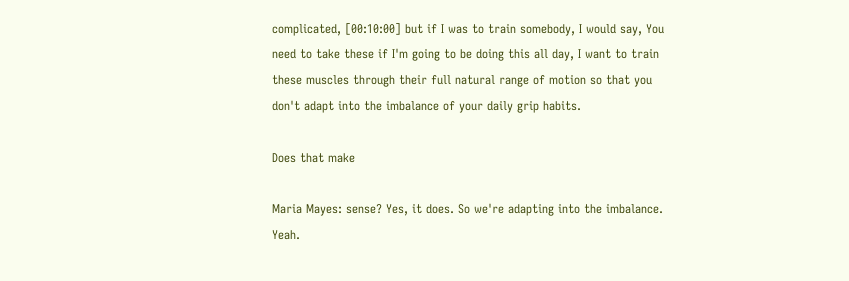complicated, [00:10:00] but if I was to train somebody, I would say, You need to take these if I'm going to be doing this all day, I want to train these muscles through their full natural range of motion so that you don't adapt into the imbalance of your daily grip habits.

Does that make

Maria Mayes: sense? Yes, it does. So we're adapting into the imbalance. Yeah.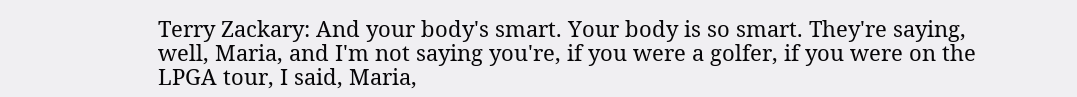Terry Zackary: And your body's smart. Your body is so smart. They're saying, well, Maria, and I'm not saying you're, if you were a golfer, if you were on the LPGA tour, I said, Maria,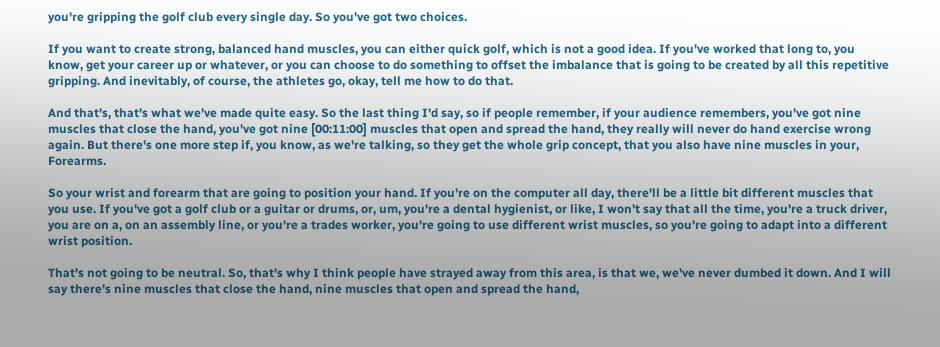you're gripping the golf club every single day. So you've got two choices.

If you want to create strong, balanced hand muscles, you can either quick golf, which is not a good idea. If you've worked that long to, you know, get your career up or whatever, or you can choose to do something to offset the imbalance that is going to be created by all this repetitive gripping. And inevitably, of course, the athletes go, okay, tell me how to do that.

And that's, that's what we've made quite easy. So the last thing I'd say, so if people remember, if your audience remembers, you've got nine muscles that close the hand, you've got nine [00:11:00] muscles that open and spread the hand, they really will never do hand exercise wrong again. But there's one more step if, you know, as we're talking, so they get the whole grip concept, that you also have nine muscles in your, Forearms.

So your wrist and forearm that are going to position your hand. If you're on the computer all day, there'll be a little bit different muscles that you use. If you've got a golf club or a guitar or drums, or, um, you're a dental hygienist, or like, I won't say that all the time, you're a truck driver, you are on a, on an assembly line, or you're a trades worker, you're going to use different wrist muscles, so you're going to adapt into a different wrist position.

That's not going to be neutral. So, that's why I think people have strayed away from this area, is that we, we've never dumbed it down. And I will say there's nine muscles that close the hand, nine muscles that open and spread the hand,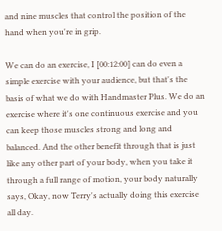and nine muscles that control the position of the hand when you're in grip.

We can do an exercise, I [00:12:00] can do even a simple exercise with your audience, but that's the basis of what we do with Handmaster Plus. We do an exercise where it's one continuous exercise and you can keep those muscles strong and long and balanced. And the other benefit through that is just like any other part of your body, when you take it through a full range of motion, your body naturally says, Okay, now Terry's actually doing this exercise all day.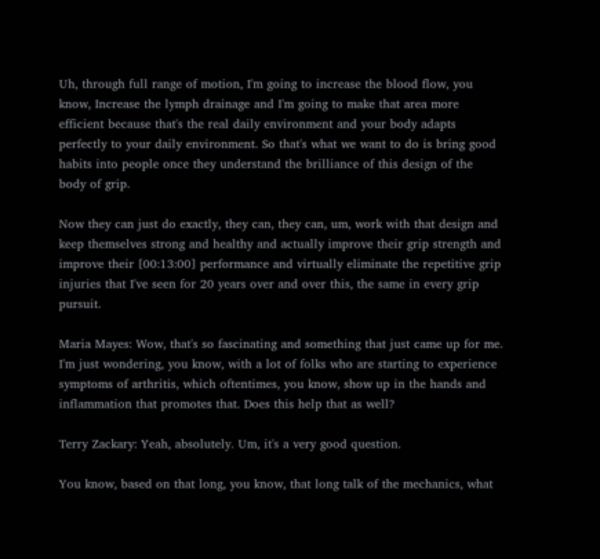Uh, through full range of motion, I'm going to increase the blood flow, you know, Increase the lymph drainage and I'm going to make that area more efficient because that's the real daily environment and your body adapts perfectly to your daily environment. So that's what we want to do is bring good habits into people once they understand the brilliance of this design of the body of grip.

Now they can just do exactly, they can, they can, um, work with that design and keep themselves strong and healthy and actually improve their grip strength and improve their [00:13:00] performance and virtually eliminate the repetitive grip injuries that I've seen for 20 years over and over this, the same in every grip pursuit.

Maria Mayes: Wow, that's so fascinating and something that just came up for me. I'm just wondering, you know, with a lot of folks who are starting to experience symptoms of arthritis, which oftentimes, you know, show up in the hands and inflammation that promotes that. Does this help that as well?

Terry Zackary: Yeah, absolutely. Um, it's a very good question.

You know, based on that long, you know, that long talk of the mechanics, what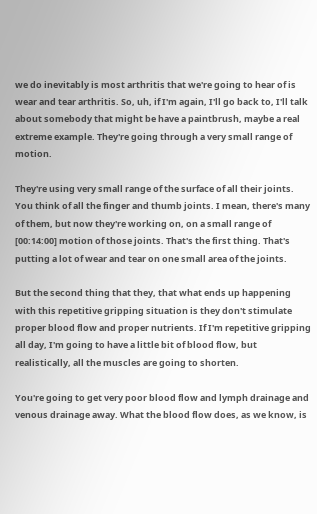we do inevitably is most arthritis that we're going to hear of is wear and tear arthritis. So, uh, if I'm again, I'll go back to, I'll talk about somebody that might be have a paintbrush, maybe a real extreme example. They're going through a very small range of motion.

They're using very small range of the surface of all their joints. You think of all the finger and thumb joints. I mean, there's many of them, but now they're working on, on a small range of [00:14:00] motion of those joints. That's the first thing. That's putting a lot of wear and tear on one small area of the joints.

But the second thing that they, that what ends up happening with this repetitive gripping situation is they don't stimulate proper blood flow and proper nutrients. If I'm repetitive gripping all day, I'm going to have a little bit of blood flow, but realistically, all the muscles are going to shorten.

You're going to get very poor blood flow and lymph drainage and venous drainage away. What the blood flow does, as we know, is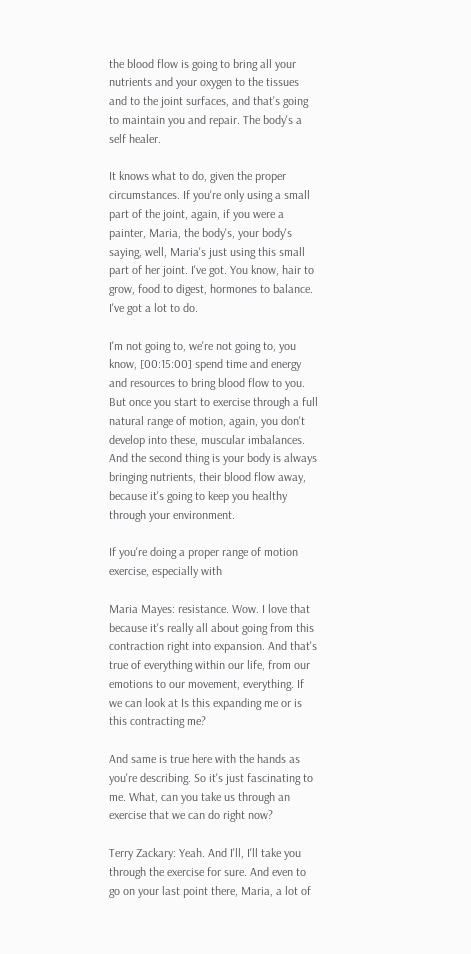the blood flow is going to bring all your nutrients and your oxygen to the tissues and to the joint surfaces, and that's going to maintain you and repair. The body's a self healer.

It knows what to do, given the proper circumstances. If you're only using a small part of the joint, again, if you were a painter, Maria, the body's, your body's saying, well, Maria's just using this small part of her joint. I've got. You know, hair to grow, food to digest, hormones to balance. I've got a lot to do.

I'm not going to, we're not going to, you know, [00:15:00] spend time and energy and resources to bring blood flow to you. But once you start to exercise through a full natural range of motion, again, you don't develop into these, muscular imbalances. And the second thing is your body is always bringing nutrients, their blood flow away, because it's going to keep you healthy through your environment.

If you're doing a proper range of motion exercise, especially with

Maria Mayes: resistance. Wow. I love that because it's really all about going from this contraction right into expansion. And that's true of everything within our life, from our emotions to our movement, everything. If we can look at Is this expanding me or is this contracting me?

And same is true here with the hands as you're describing. So it's just fascinating to me. What, can you take us through an exercise that we can do right now?

Terry Zackary: Yeah. And I'll, I'll take you through the exercise for sure. And even to go on your last point there, Maria, a lot of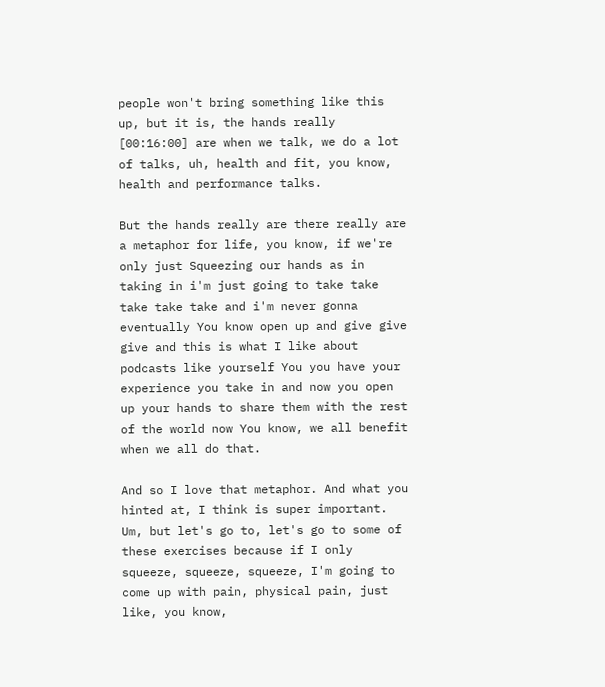people won't bring something like this up, but it is, the hands really [00:16:00] are when we talk, we do a lot of talks, uh, health and fit, you know, health and performance talks.

But the hands really are there really are a metaphor for life, you know, if we're only just Squeezing our hands as in taking in i'm just going to take take take take take and i'm never gonna eventually You know open up and give give give and this is what I like about podcasts like yourself You you have your experience you take in and now you open up your hands to share them with the rest of the world now You know, we all benefit when we all do that.

And so I love that metaphor. And what you hinted at, I think is super important. Um, but let's go to, let's go to some of these exercises because if I only squeeze, squeeze, squeeze, I'm going to come up with pain, physical pain, just like, you know,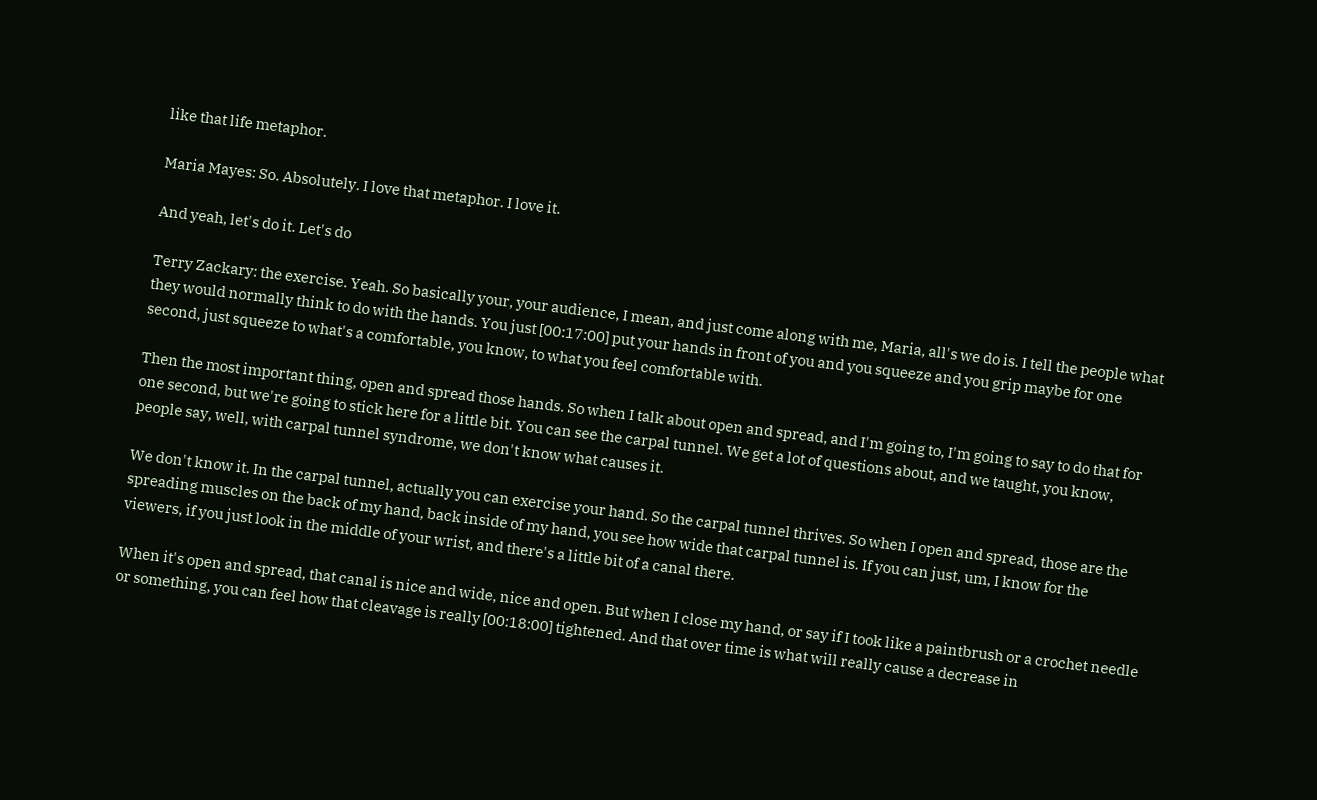like that life metaphor.

Maria Mayes: So. Absolutely. I love that metaphor. I love it.

And yeah, let's do it. Let's do

Terry Zackary: the exercise. Yeah. So basically your, your audience, I mean, and just come along with me, Maria, all's we do is. I tell the people what they would normally think to do with the hands. You just [00:17:00] put your hands in front of you and you squeeze and you grip maybe for one second, just squeeze to what's a comfortable, you know, to what you feel comfortable with.

Then the most important thing, open and spread those hands. So when I talk about open and spread, and I'm going to, I'm going to say to do that for one second, but we're going to stick here for a little bit. You can see the carpal tunnel. We get a lot of questions about, and we taught, you know, people say, well, with carpal tunnel syndrome, we don't know what causes it.

We don't know it. In the carpal tunnel, actually you can exercise your hand. So the carpal tunnel thrives. So when I open and spread, those are the spreading muscles on the back of my hand, back inside of my hand, you see how wide that carpal tunnel is. If you can just, um, I know for the viewers, if you just look in the middle of your wrist, and there's a little bit of a canal there.

When it's open and spread, that canal is nice and wide, nice and open. But when I close my hand, or say if I took like a paintbrush or a crochet needle or something, you can feel how that cleavage is really [00:18:00] tightened. And that over time is what will really cause a decrease in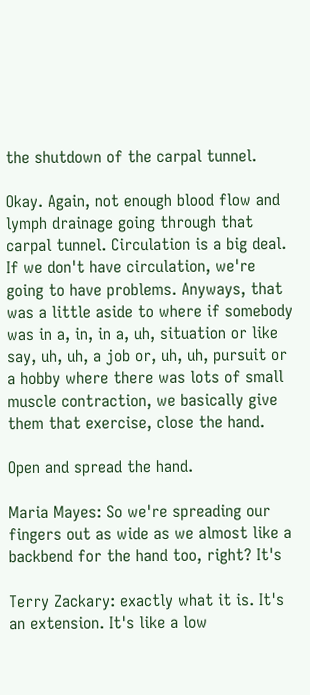the shutdown of the carpal tunnel.

Okay. Again, not enough blood flow and lymph drainage going through that carpal tunnel. Circulation is a big deal. If we don't have circulation, we're going to have problems. Anyways, that was a little aside to where if somebody was in a, in, in a, uh, situation or like say, uh, uh, a job or, uh, uh, pursuit or a hobby where there was lots of small muscle contraction, we basically give them that exercise, close the hand.

Open and spread the hand.

Maria Mayes: So we're spreading our fingers out as wide as we almost like a backbend for the hand too, right? It's

Terry Zackary: exactly what it is. It's an extension. It's like a low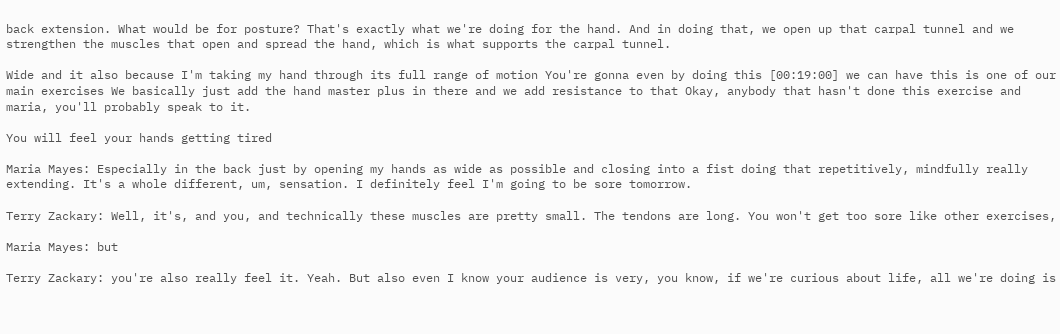back extension. What would be for posture? That's exactly what we're doing for the hand. And in doing that, we open up that carpal tunnel and we strengthen the muscles that open and spread the hand, which is what supports the carpal tunnel.

Wide and it also because I'm taking my hand through its full range of motion You're gonna even by doing this [00:19:00] we can have this is one of our main exercises We basically just add the hand master plus in there and we add resistance to that Okay, anybody that hasn't done this exercise and maria, you'll probably speak to it.

You will feel your hands getting tired

Maria Mayes: Especially in the back just by opening my hands as wide as possible and closing into a fist doing that repetitively, mindfully really extending. It's a whole different, um, sensation. I definitely feel I'm going to be sore tomorrow.

Terry Zackary: Well, it's, and you, and technically these muscles are pretty small. The tendons are long. You won't get too sore like other exercises,

Maria Mayes: but

Terry Zackary: you're also really feel it. Yeah. But also even I know your audience is very, you know, if we're curious about life, all we're doing is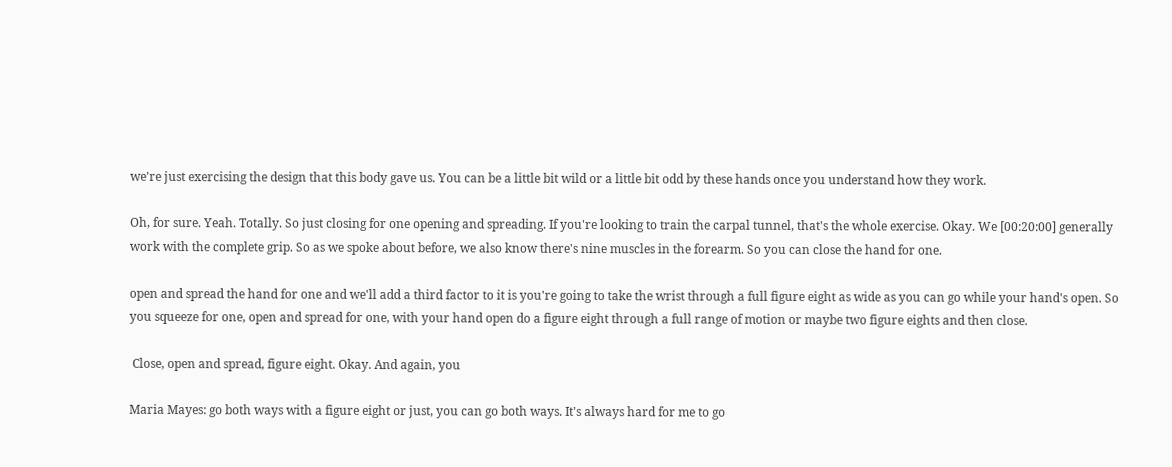we're just exercising the design that this body gave us. You can be a little bit wild or a little bit odd by these hands once you understand how they work.

Oh, for sure. Yeah. Totally. So just closing for one opening and spreading. If you're looking to train the carpal tunnel, that's the whole exercise. Okay. We [00:20:00] generally work with the complete grip. So as we spoke about before, we also know there's nine muscles in the forearm. So you can close the hand for one.

open and spread the hand for one and we'll add a third factor to it is you're going to take the wrist through a full figure eight as wide as you can go while your hand's open. So you squeeze for one, open and spread for one, with your hand open do a figure eight through a full range of motion or maybe two figure eights and then close.

 Close, open and spread, figure eight. Okay. And again, you

Maria Mayes: go both ways with a figure eight or just, you can go both ways. It's always hard for me to go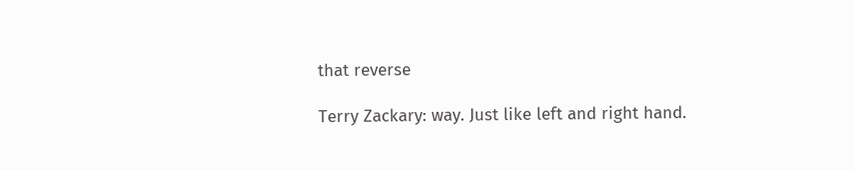that reverse

Terry Zackary: way. Just like left and right hand.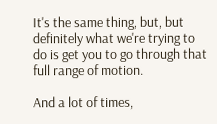It's the same thing, but, but definitely what we're trying to do is get you to go through that full range of motion.

And a lot of times,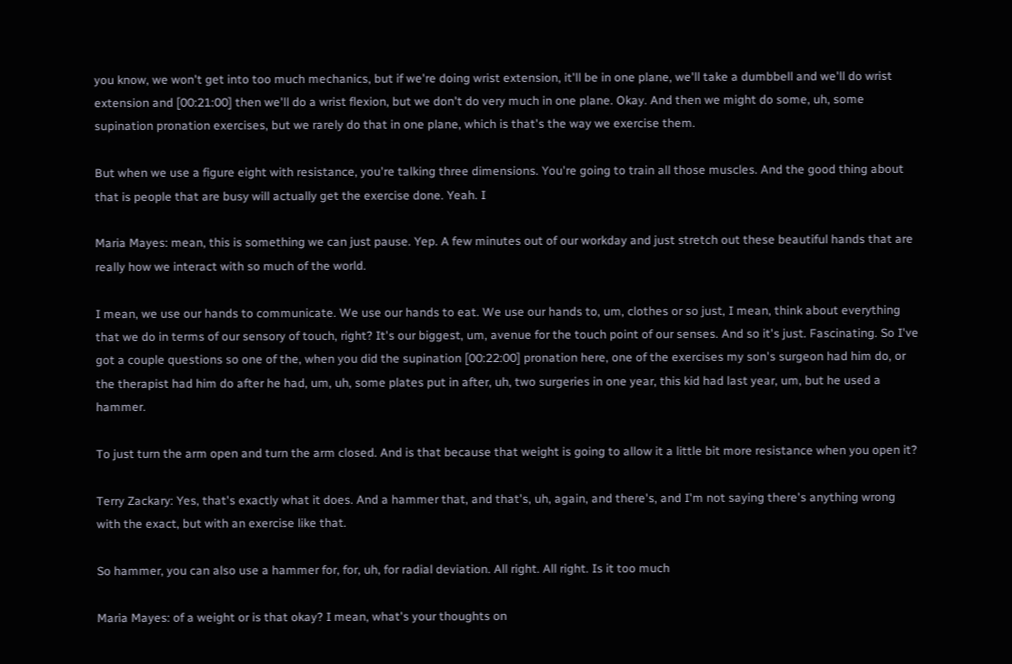you know, we won't get into too much mechanics, but if we're doing wrist extension, it'll be in one plane, we'll take a dumbbell and we'll do wrist extension and [00:21:00] then we'll do a wrist flexion, but we don't do very much in one plane. Okay. And then we might do some, uh, some supination pronation exercises, but we rarely do that in one plane, which is that's the way we exercise them.

But when we use a figure eight with resistance, you're talking three dimensions. You're going to train all those muscles. And the good thing about that is people that are busy will actually get the exercise done. Yeah. I

Maria Mayes: mean, this is something we can just pause. Yep. A few minutes out of our workday and just stretch out these beautiful hands that are really how we interact with so much of the world.

I mean, we use our hands to communicate. We use our hands to eat. We use our hands to, um, clothes or so just, I mean, think about everything that we do in terms of our sensory of touch, right? It's our biggest, um, avenue for the touch point of our senses. And so it's just. Fascinating. So I've got a couple questions so one of the, when you did the supination [00:22:00] pronation here, one of the exercises my son's surgeon had him do, or the therapist had him do after he had, um, uh, some plates put in after, uh, two surgeries in one year, this kid had last year, um, but he used a hammer.

To just turn the arm open and turn the arm closed. And is that because that weight is going to allow it a little bit more resistance when you open it?

Terry Zackary: Yes, that's exactly what it does. And a hammer that, and that's, uh, again, and there's, and I'm not saying there's anything wrong with the exact, but with an exercise like that.

So hammer, you can also use a hammer for, for, uh, for radial deviation. All right. All right. Is it too much

Maria Mayes: of a weight or is that okay? I mean, what's your thoughts on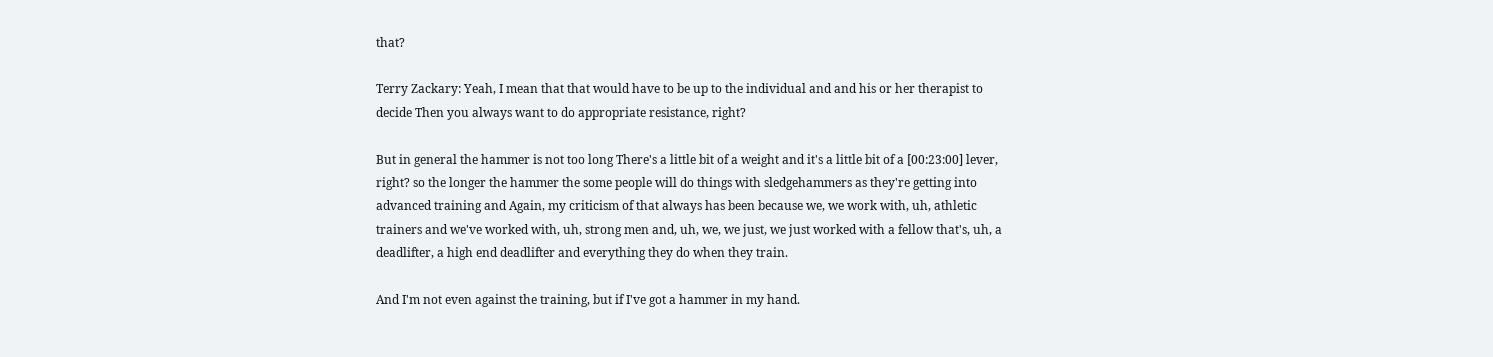that?

Terry Zackary: Yeah, I mean that that would have to be up to the individual and and his or her therapist to decide Then you always want to do appropriate resistance, right?

But in general the hammer is not too long There's a little bit of a weight and it's a little bit of a [00:23:00] lever, right? so the longer the hammer the some people will do things with sledgehammers as they're getting into advanced training and Again, my criticism of that always has been because we, we work with, uh, athletic trainers and we've worked with, uh, strong men and, uh, we, we just, we just worked with a fellow that's, uh, a deadlifter, a high end deadlifter and everything they do when they train.

And I'm not even against the training, but if I've got a hammer in my hand.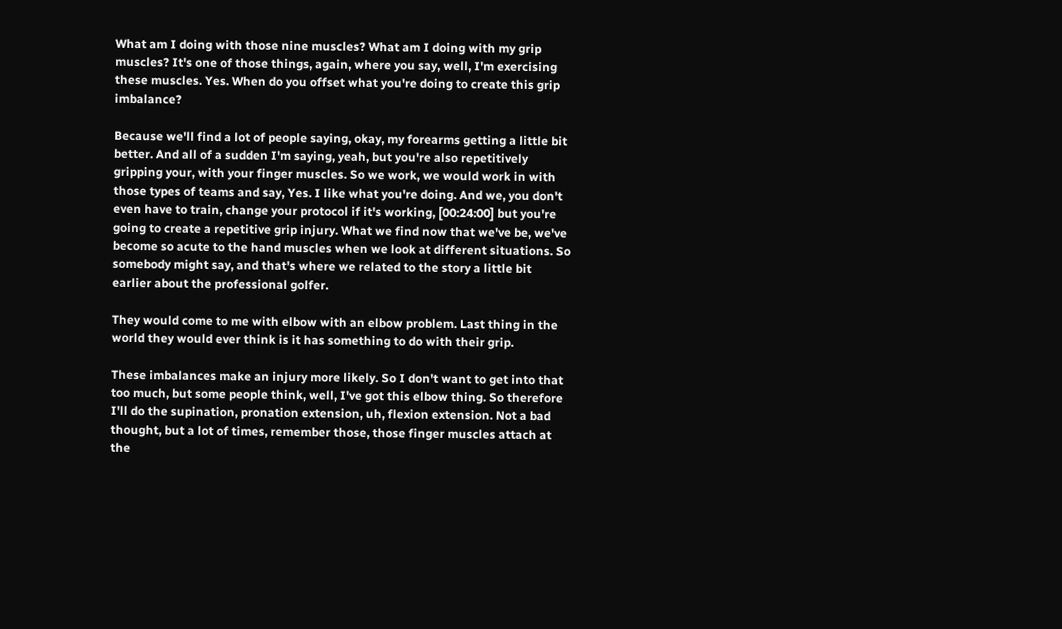What am I doing with those nine muscles? What am I doing with my grip muscles? It's one of those things, again, where you say, well, I'm exercising these muscles. Yes. When do you offset what you're doing to create this grip imbalance?

Because we'll find a lot of people saying, okay, my forearms getting a little bit better. And all of a sudden I'm saying, yeah, but you're also repetitively gripping your, with your finger muscles. So we work, we would work in with those types of teams and say, Yes. I like what you're doing. And we, you don't even have to train, change your protocol if it's working, [00:24:00] but you're going to create a repetitive grip injury. What we find now that we've be, we've become so acute to the hand muscles when we look at different situations. So somebody might say, and that's where we related to the story a little bit earlier about the professional golfer.

They would come to me with elbow with an elbow problem. Last thing in the world they would ever think is it has something to do with their grip.

These imbalances make an injury more likely. So I don't want to get into that too much, but some people think, well, I've got this elbow thing. So therefore I'll do the supination, pronation extension, uh, flexion extension. Not a bad thought, but a lot of times, remember those, those finger muscles attach at the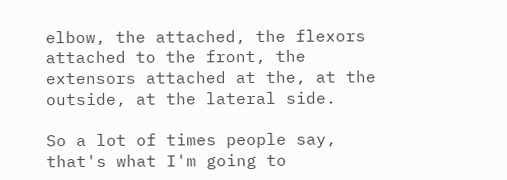elbow, the attached, the flexors attached to the front, the extensors attached at the, at the outside, at the lateral side.

So a lot of times people say, that's what I'm going to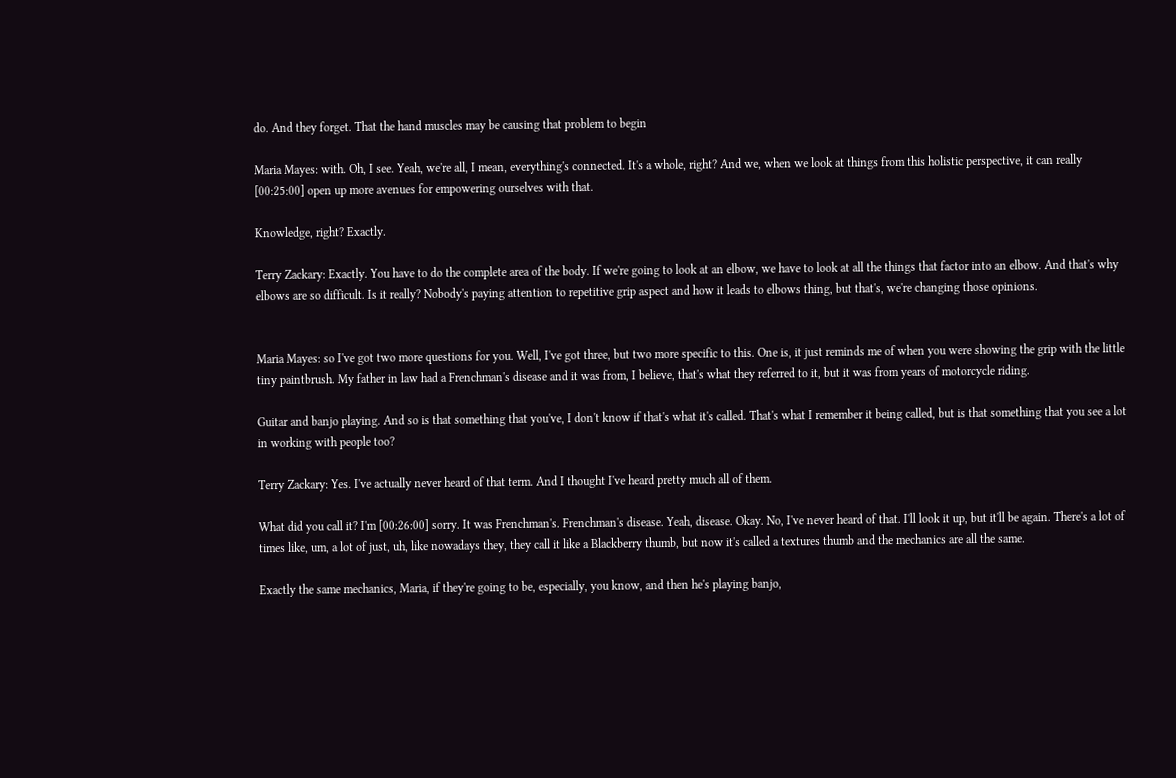do. And they forget. That the hand muscles may be causing that problem to begin

Maria Mayes: with. Oh, I see. Yeah, we're all, I mean, everything's connected. It's a whole, right? And we, when we look at things from this holistic perspective, it can really [00:25:00] open up more avenues for empowering ourselves with that.

Knowledge, right? Exactly.

Terry Zackary: Exactly. You have to do the complete area of the body. If we're going to look at an elbow, we have to look at all the things that factor into an elbow. And that's why elbows are so difficult. Is it really? Nobody's paying attention to repetitive grip aspect and how it leads to elbows thing, but that's, we're changing those opinions.


Maria Mayes: so I've got two more questions for you. Well, I've got three, but two more specific to this. One is, it just reminds me of when you were showing the grip with the little tiny paintbrush. My father in law had a Frenchman's disease and it was from, I believe, that's what they referred to it, but it was from years of motorcycle riding.

Guitar and banjo playing. And so is that something that you've, I don't know if that's what it's called. That's what I remember it being called, but is that something that you see a lot in working with people too?

Terry Zackary: Yes. I've actually never heard of that term. And I thought I've heard pretty much all of them.

What did you call it? I'm [00:26:00] sorry. It was Frenchman's. Frenchman's disease. Yeah, disease. Okay. No, I've never heard of that. I'll look it up, but it'll be again. There's a lot of times like, um, a lot of just, uh, like nowadays they, they call it like a Blackberry thumb, but now it's called a textures thumb and the mechanics are all the same.

Exactly the same mechanics, Maria, if they're going to be, especially, you know, and then he's playing banjo,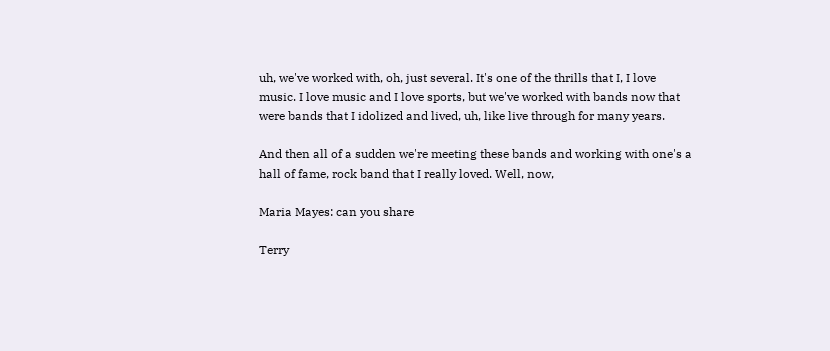uh, we've worked with, oh, just several. It's one of the thrills that I, I love music. I love music and I love sports, but we've worked with bands now that were bands that I idolized and lived, uh, like live through for many years.

And then all of a sudden we're meeting these bands and working with one's a hall of fame, rock band that I really loved. Well, now,

Maria Mayes: can you share

Terry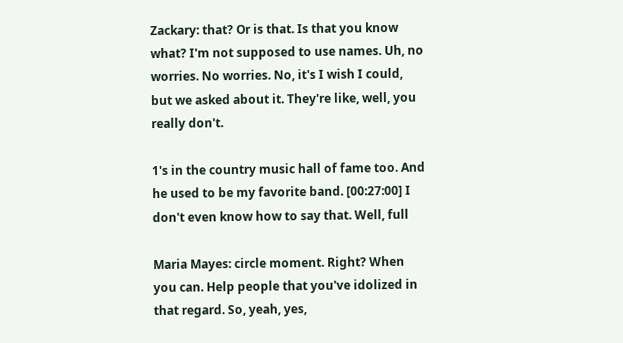Zackary: that? Or is that. Is that you know what? I'm not supposed to use names. Uh, no worries. No worries. No, it's I wish I could, but we asked about it. They're like, well, you really don't.

1's in the country music hall of fame too. And he used to be my favorite band. [00:27:00] I don't even know how to say that. Well, full

Maria Mayes: circle moment. Right? When you can. Help people that you've idolized in that regard. So, yeah, yes,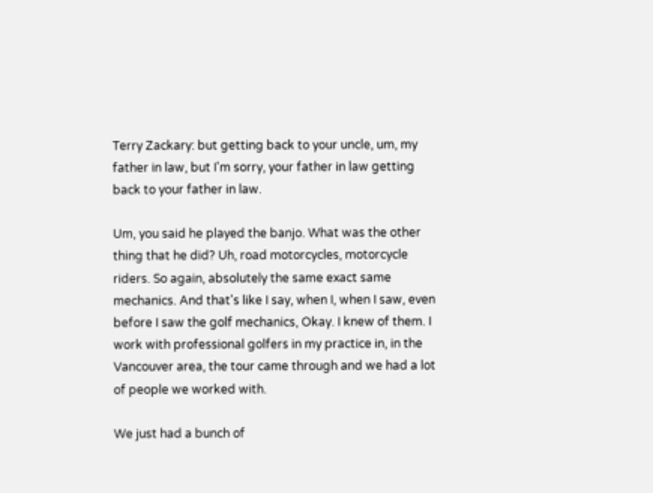Terry Zackary: but getting back to your uncle, um, my father in law, but I'm sorry, your father in law getting back to your father in law.

Um, you said he played the banjo. What was the other thing that he did? Uh, road motorcycles, motorcycle riders. So again, absolutely the same exact same mechanics. And that's like I say, when I, when I saw, even before I saw the golf mechanics, Okay. I knew of them. I work with professional golfers in my practice in, in the Vancouver area, the tour came through and we had a lot of people we worked with.

We just had a bunch of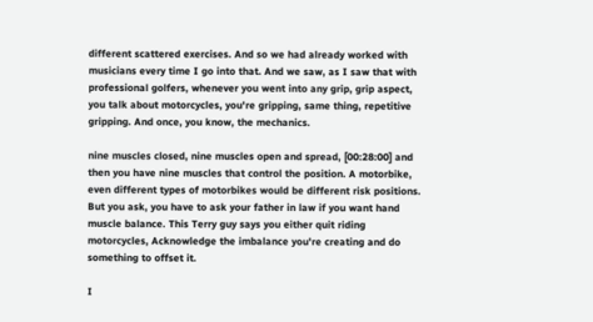different scattered exercises. And so we had already worked with musicians every time I go into that. And we saw, as I saw that with professional golfers, whenever you went into any grip, grip aspect, you talk about motorcycles, you're gripping, same thing, repetitive gripping. And once, you know, the mechanics.

nine muscles closed, nine muscles open and spread, [00:28:00] and then you have nine muscles that control the position. A motorbike, even different types of motorbikes would be different risk positions. But you ask, you have to ask your father in law if you want hand muscle balance. This Terry guy says you either quit riding motorcycles, Acknowledge the imbalance you're creating and do something to offset it.

I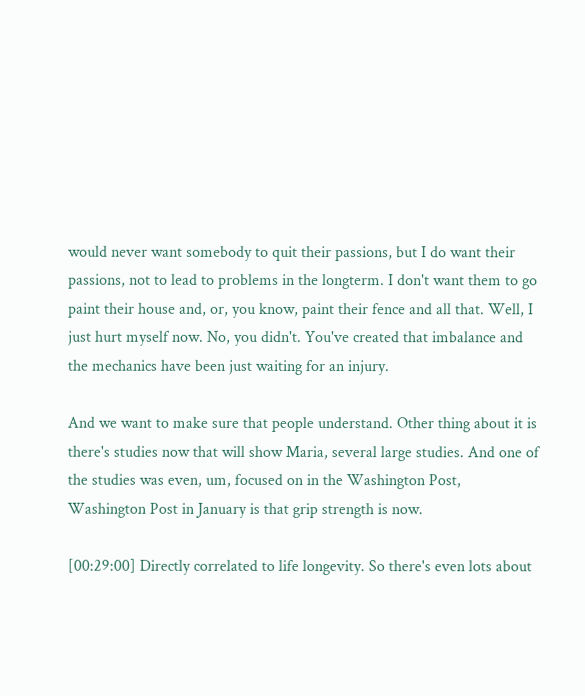would never want somebody to quit their passions, but I do want their passions, not to lead to problems in the longterm. I don't want them to go paint their house and, or, you know, paint their fence and all that. Well, I just hurt myself now. No, you didn't. You've created that imbalance and the mechanics have been just waiting for an injury.

And we want to make sure that people understand. Other thing about it is there's studies now that will show Maria, several large studies. And one of the studies was even, um, focused on in the Washington Post, Washington Post in January is that grip strength is now.

[00:29:00] Directly correlated to life longevity. So there's even lots about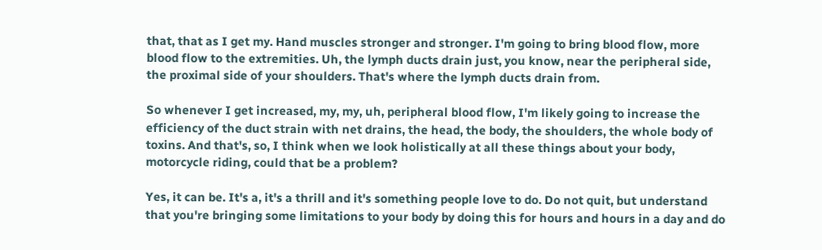that, that as I get my. Hand muscles stronger and stronger. I'm going to bring blood flow, more blood flow to the extremities. Uh, the lymph ducts drain just, you know, near the peripheral side, the proximal side of your shoulders. That's where the lymph ducts drain from.

So whenever I get increased, my, my, uh, peripheral blood flow, I'm likely going to increase the efficiency of the duct strain with net drains, the head, the body, the shoulders, the whole body of toxins. And that's, so, I think when we look holistically at all these things about your body, motorcycle riding, could that be a problem?

Yes, it can be. It's a, it's a thrill and it's something people love to do. Do not quit, but understand that you're bringing some limitations to your body by doing this for hours and hours in a day and do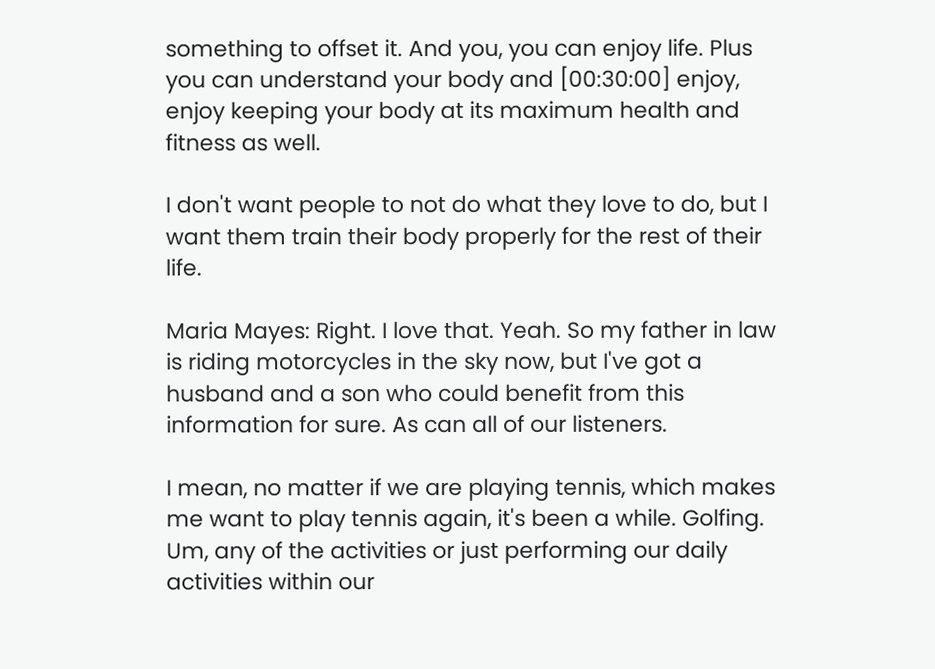something to offset it. And you, you can enjoy life. Plus you can understand your body and [00:30:00] enjoy, enjoy keeping your body at its maximum health and fitness as well.

I don't want people to not do what they love to do, but I want them train their body properly for the rest of their life.

Maria Mayes: Right. I love that. Yeah. So my father in law is riding motorcycles in the sky now, but I've got a husband and a son who could benefit from this information for sure. As can all of our listeners.

I mean, no matter if we are playing tennis, which makes me want to play tennis again, it's been a while. Golfing. Um, any of the activities or just performing our daily activities within our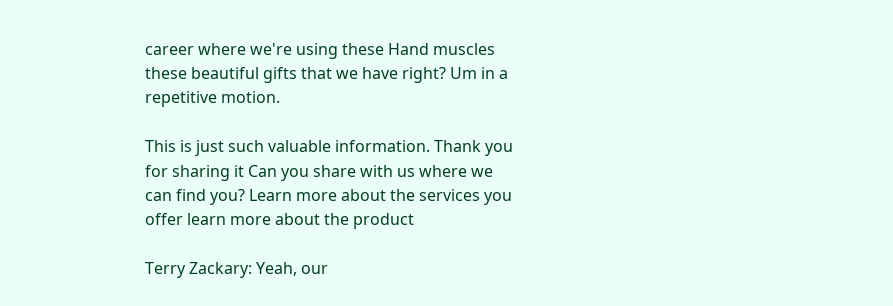career where we're using these Hand muscles these beautiful gifts that we have right? Um in a repetitive motion.

This is just such valuable information. Thank you for sharing it Can you share with us where we can find you? Learn more about the services you offer learn more about the product

Terry Zackary: Yeah, our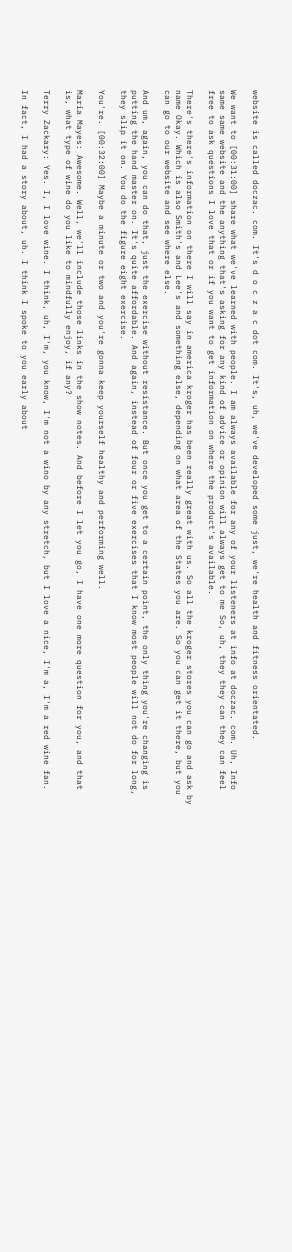website is called doczac. com. It's d o c z a c dot com. It's, uh, we've developed some just, we're health and fitness orientated.

We want to [00:31:00] share what we've learned with people. I am always available for any of your listeners at info at doczac. com. Uh, Info same same website and the anything that's asking for any kind of advice or opinion will always get to me So, uh, they they can they can feel free to ask questions I love that or if you want to get information on where the product's available.

There's there's information on there I will say in america kroger has been really great with us. So all the kroger stores you can go and ask by name Okay. Which is also Smith's and Lee's and something else, depending on what area of the States you are. So you can get it there, but you can go to our website and see where else.

And um, again, you can do that, just the exercise without resistance. But once you get to a certain point, the only thing you're changing is putting the hand master on. It's quite affordable. And again, instead of four or five exercises that I know most people will not do for long, they slip it on. You do the figure eight exercise.

You're. [00:32:00] Maybe a minute or two and you're gonna keep yourself healthy and performing well.

Maria Mayes: Awesome. Well, we'll include those links in the show notes. And before I let you go, I have one more question for you, and that is, what type of wine do you like to mindfully enjoy, if any?

Terry Zackary: Yes. I, I love wine. I think, uh, I'm, you know, I'm not a wino by any stretch, but I love a nice, I'm a, I'm a red wine fan.

In fact, I had a story about, uh. I think I spoke to you early about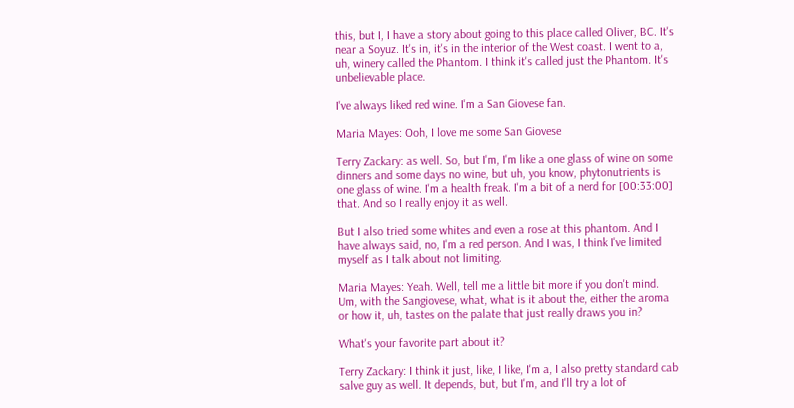this, but I, I have a story about going to this place called Oliver, BC. It's near a Soyuz. It's in, it's in the interior of the West coast. I went to a, uh, winery called the Phantom. I think it's called just the Phantom. It's unbelievable place.

I've always liked red wine. I'm a San Giovese fan.

Maria Mayes: Ooh, I love me some San Giovese

Terry Zackary: as well. So, but I'm, I'm like a one glass of wine on some dinners and some days no wine, but uh, you know, phytonutrients is one glass of wine. I'm a health freak. I'm a bit of a nerd for [00:33:00] that. And so I really enjoy it as well.

But I also tried some whites and even a rose at this phantom. And I have always said, no, I'm a red person. And I was, I think I've limited myself as I talk about not limiting.

Maria Mayes: Yeah. Well, tell me a little bit more if you don't mind. Um, with the Sangiovese, what, what is it about the, either the aroma or how it, uh, tastes on the palate that just really draws you in?

What's your favorite part about it?

Terry Zackary: I think it just, like, I like, I'm a, I also pretty standard cab salve guy as well. It depends, but, but I'm, and I'll try a lot of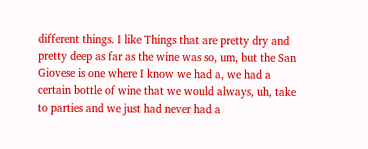different things. I like Things that are pretty dry and pretty deep as far as the wine was so, um, but the San Giovese is one where I know we had a, we had a certain bottle of wine that we would always, uh, take to parties and we just had never had a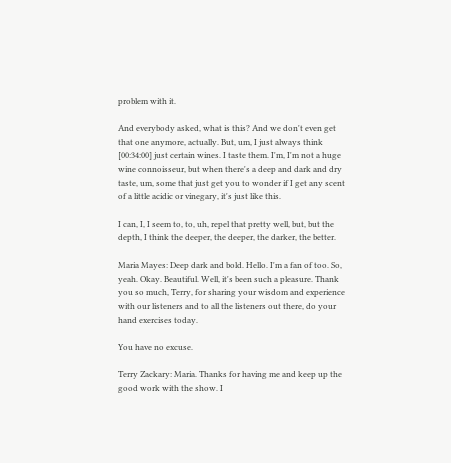problem with it.

And everybody asked, what is this? And we don't even get that one anymore, actually. But, um, I just always think [00:34:00] just certain wines. I taste them. I'm, I'm not a huge wine connoisseur, but when there's a deep and dark and dry taste, um, some that just get you to wonder if I get any scent of a little acidic or vinegary, it's just like this.

I can, I, I seem to, to, uh, repel that pretty well, but, but the depth, I think the deeper, the deeper, the darker, the better.

Maria Mayes: Deep dark and bold. Hello. I'm a fan of too. So, yeah. Okay. Beautiful. Well, it's been such a pleasure. Thank you so much, Terry, for sharing your wisdom and experience with our listeners and to all the listeners out there, do your hand exercises today.

You have no excuse.

Terry Zackary: Maria. Thanks for having me and keep up the good work with the show. I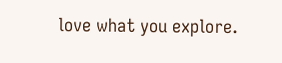love what you explore.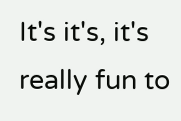It's it's, it's really fun to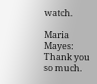watch.

Maria Mayes: Thank you so much.